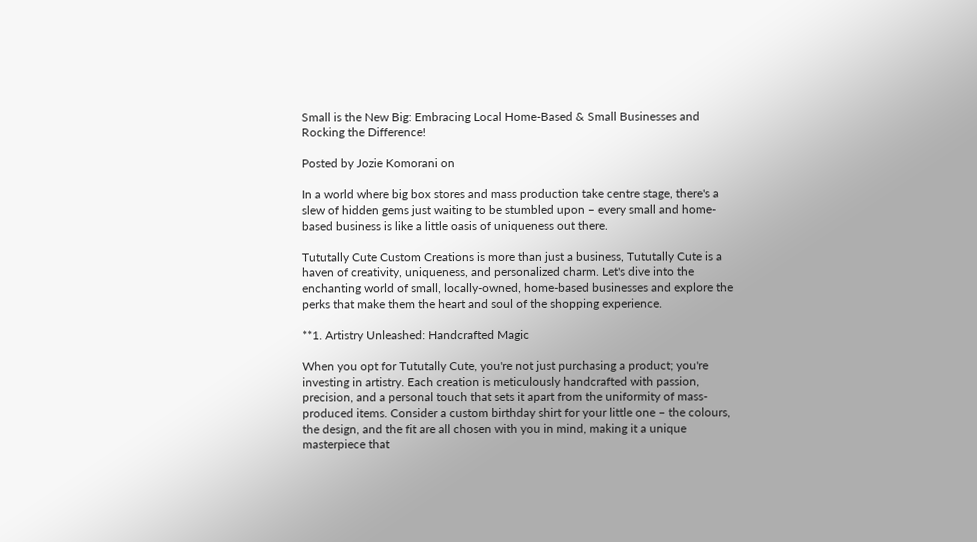Small is the New Big: Embracing Local Home-Based & Small Businesses and Rocking the Difference!

Posted by Jozie Komorani on

In a world where big box stores and mass production take centre stage, there's a slew of hidden gems just waiting to be stumbled upon – every small and home-based business is like a little oasis of uniqueness out there.

Tututally Cute Custom Creations is more than just a business, Tututally Cute is a haven of creativity, uniqueness, and personalized charm. Let's dive into the enchanting world of small, locally-owned, home-based businesses and explore the perks that make them the heart and soul of the shopping experience.

**1. Artistry Unleashed: Handcrafted Magic

When you opt for Tututally Cute, you're not just purchasing a product; you're investing in artistry. Each creation is meticulously handcrafted with passion, precision, and a personal touch that sets it apart from the uniformity of mass-produced items. Consider a custom birthday shirt for your little one – the colours, the design, and the fit are all chosen with you in mind, making it a unique masterpiece that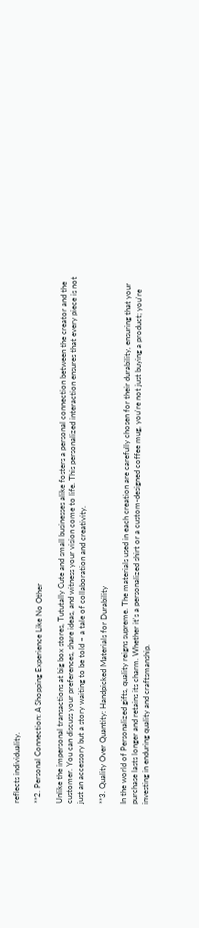reflects individuality.

**2. Personal Connection: A Shopping Experience Like No Other

Unlike the impersonal transactions at big box stores, Tututally Cute and small businesses alike fosters a personal connection between the creator and the customer. You can discuss your preferences, share ideas, and witness your vision come to life. This personalized interaction ensures that every piece is not just an accessory but a story waiting to be told – a tale of collaboration and creativity.

**3. Quality Over Quantity: Handpicked Materials for Durability

In the world of Personalized gifts, quality reigns supreme. The materials used in each creation are carefully chosen for their durability, ensuring that your purchase lasts longer and retains its charm. Whether it's a personalized shirt or a custom-designed coffee mug, you're not just buying a product; you're investing in enduring quality and craftsmanship.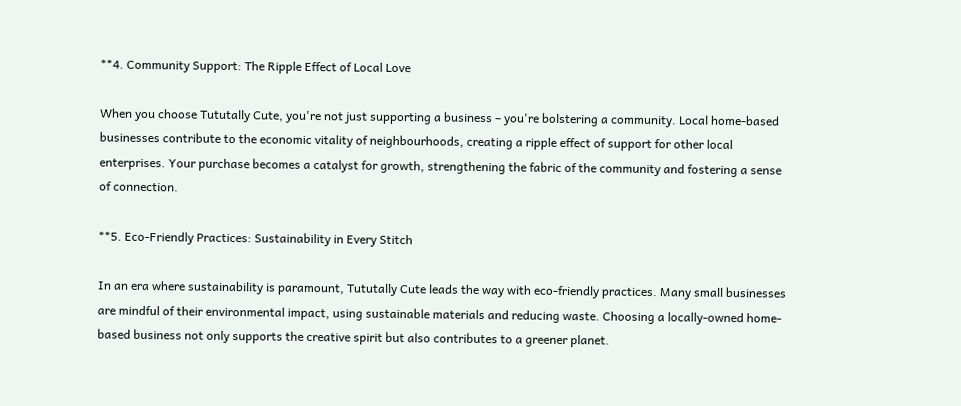**4. Community Support: The Ripple Effect of Local Love

When you choose Tututally Cute, you're not just supporting a business – you're bolstering a community. Local home-based businesses contribute to the economic vitality of neighbourhoods, creating a ripple effect of support for other local enterprises. Your purchase becomes a catalyst for growth, strengthening the fabric of the community and fostering a sense of connection.

**5. Eco-Friendly Practices: Sustainability in Every Stitch

In an era where sustainability is paramount, Tututally Cute leads the way with eco-friendly practices. Many small businesses are mindful of their environmental impact, using sustainable materials and reducing waste. Choosing a locally-owned home-based business not only supports the creative spirit but also contributes to a greener planet.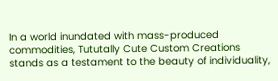In a world inundated with mass-produced commodities, Tututally Cute Custom Creations stands as a testament to the beauty of individuality,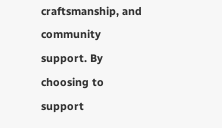craftsmanship, and community support. By choosing to support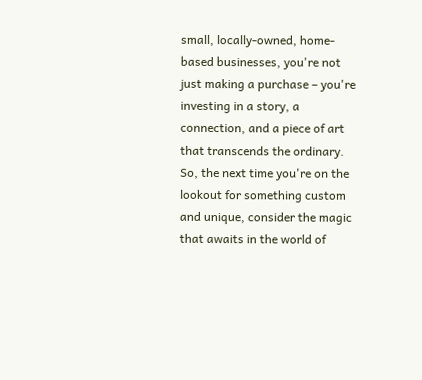small, locally-owned, home-based businesses, you're not just making a purchase – you're investing in a story, a connection, and a piece of art that transcends the ordinary. So, the next time you're on the lookout for something custom and unique, consider the magic that awaits in the world of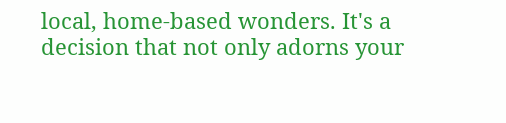local, home-based wonders. It's a decision that not only adorns your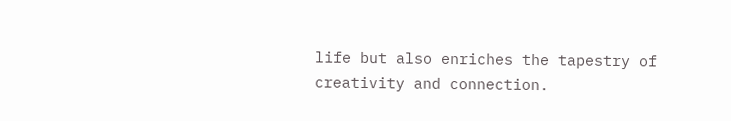life but also enriches the tapestry of creativity and connection.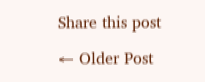Share this post

← Older Post